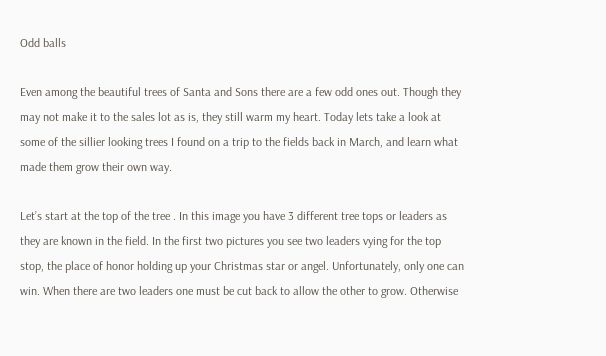Odd balls

Even among the beautiful trees of Santa and Sons there are a few odd ones out. Though they may not make it to the sales lot as is, they still warm my heart. Today lets take a look at some of the sillier looking trees I found on a trip to the fields back in March, and learn what made them grow their own way.

Let’s start at the top of the tree . In this image you have 3 different tree tops or leaders as they are known in the field. In the first two pictures you see two leaders vying for the top stop, the place of honor holding up your Christmas star or angel. Unfortunately, only one can win. When there are two leaders one must be cut back to allow the other to grow. Otherwise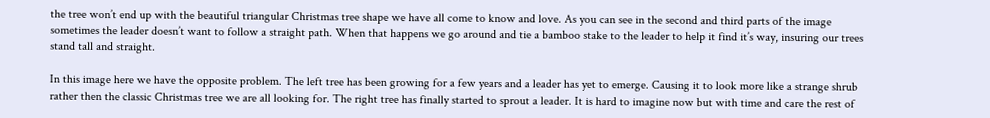the tree won’t end up with the beautiful triangular Christmas tree shape we have all come to know and love. As you can see in the second and third parts of the image sometimes the leader doesn’t want to follow a straight path. When that happens we go around and tie a bamboo stake to the leader to help it find it’s way, insuring our trees stand tall and straight.

In this image here we have the opposite problem. The left tree has been growing for a few years and a leader has yet to emerge. Causing it to look more like a strange shrub rather then the classic Christmas tree we are all looking for. The right tree has finally started to sprout a leader. It is hard to imagine now but with time and care the rest of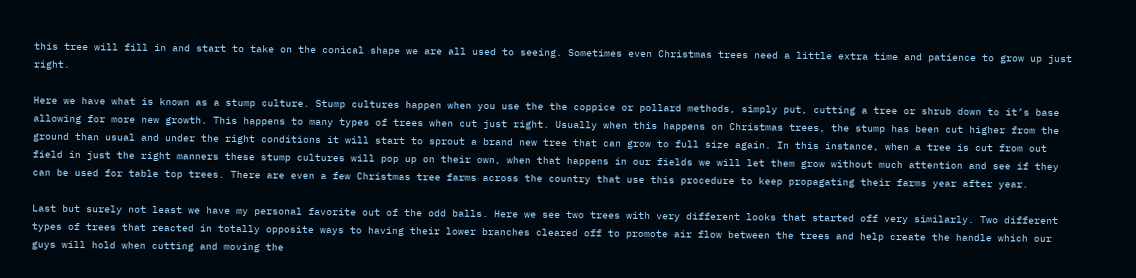this tree will fill in and start to take on the conical shape we are all used to seeing. Sometimes even Christmas trees need a little extra time and patience to grow up just right.

Here we have what is known as a stump culture. Stump cultures happen when you use the the coppice or pollard methods, simply put, cutting a tree or shrub down to it’s base allowing for more new growth. This happens to many types of trees when cut just right. Usually when this happens on Christmas trees, the stump has been cut higher from the ground than usual and under the right conditions it will start to sprout a brand new tree that can grow to full size again. In this instance, when a tree is cut from out field in just the right manners these stump cultures will pop up on their own, when that happens in our fields we will let them grow without much attention and see if they can be used for table top trees. There are even a few Christmas tree farms across the country that use this procedure to keep propagating their farms year after year.

Last but surely not least we have my personal favorite out of the odd balls. Here we see two trees with very different looks that started off very similarly. Two different types of trees that reacted in totally opposite ways to having their lower branches cleared off to promote air flow between the trees and help create the handle which our guys will hold when cutting and moving the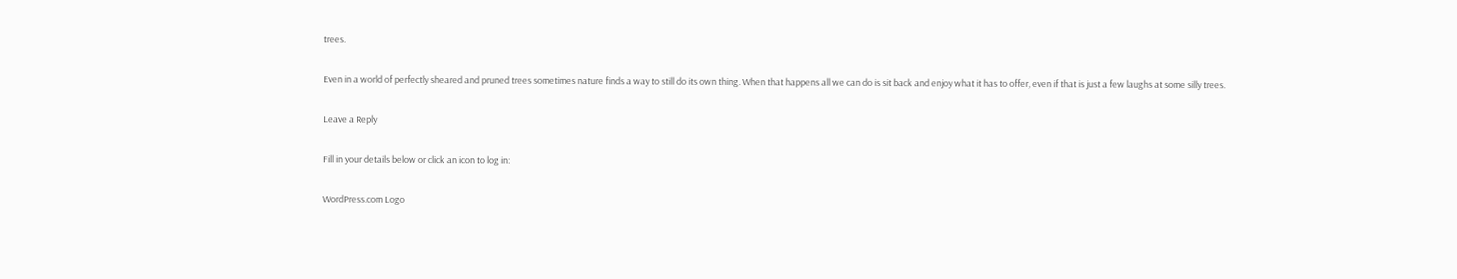trees.

Even in a world of perfectly sheared and pruned trees sometimes nature finds a way to still do its own thing. When that happens all we can do is sit back and enjoy what it has to offer, even if that is just a few laughs at some silly trees.

Leave a Reply

Fill in your details below or click an icon to log in:

WordPress.com Logo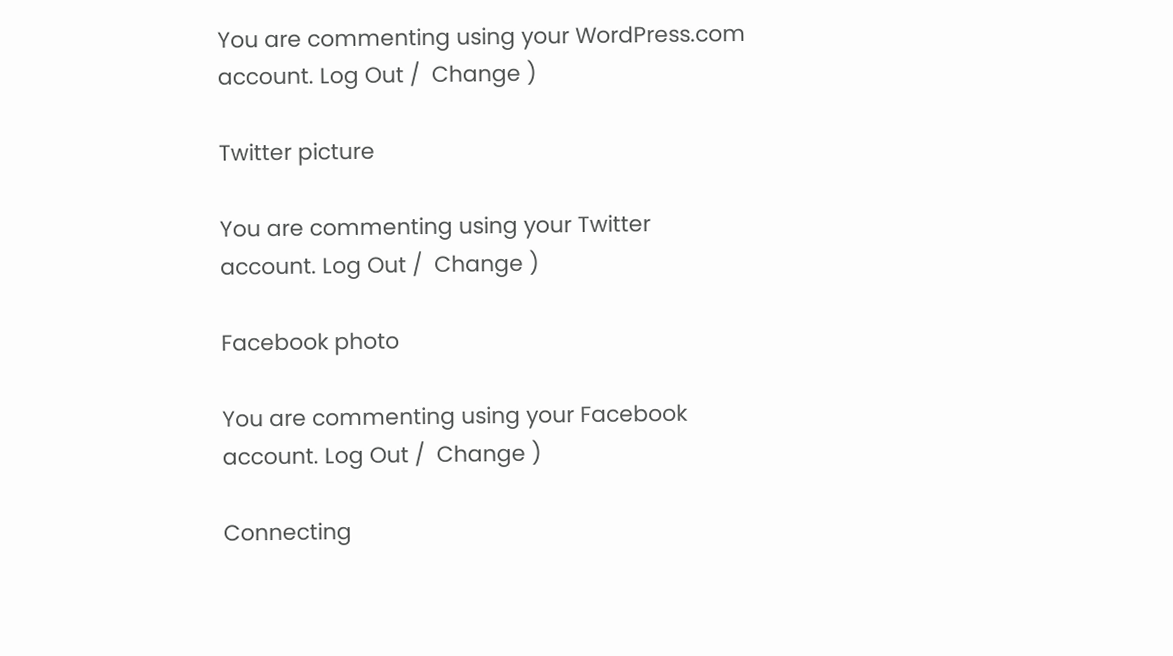You are commenting using your WordPress.com account. Log Out /  Change )

Twitter picture

You are commenting using your Twitter account. Log Out /  Change )

Facebook photo

You are commenting using your Facebook account. Log Out /  Change )

Connecting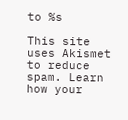to %s

This site uses Akismet to reduce spam. Learn how your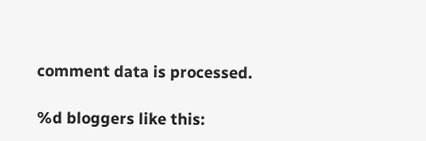comment data is processed.

%d bloggers like this: